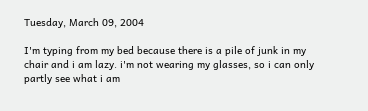Tuesday, March 09, 2004

I'm typing from my bed because there is a pile of junk in my chair and i am lazy. i'm not wearing my glasses, so i can only partly see what i am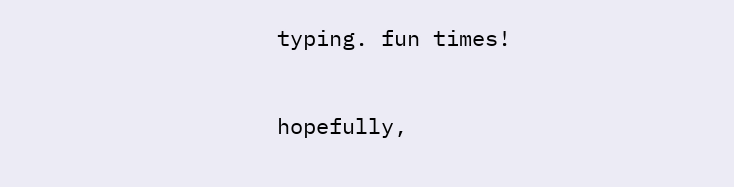typing. fun times!

hopefully,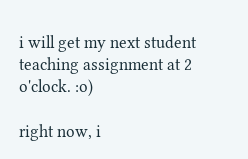i will get my next student teaching assignment at 2 o'clock. :o)

right now, i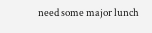need some major lunch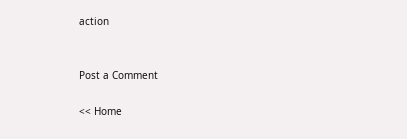action


Post a Comment

<< Home